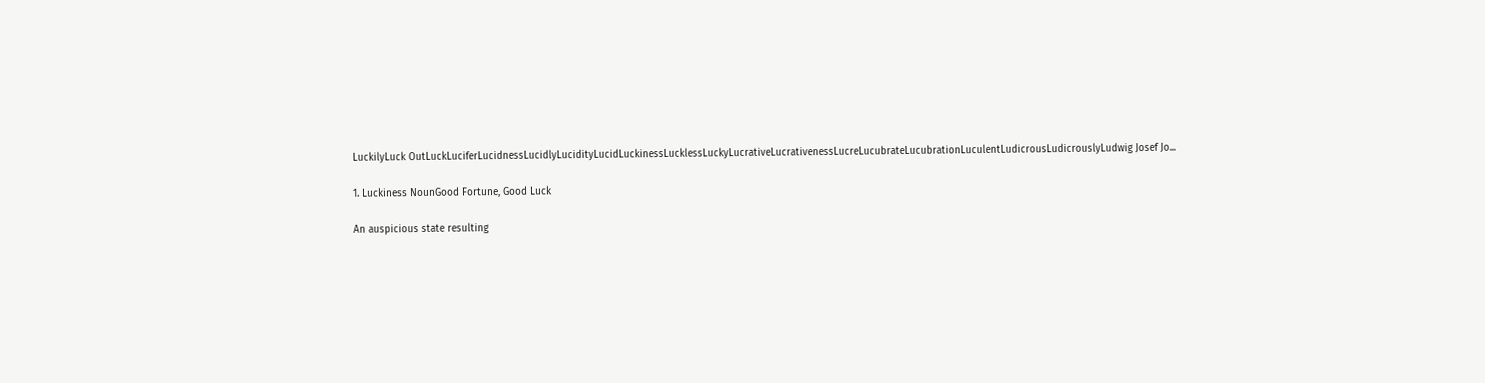LuckilyLuck OutLuckLuciferLucidnessLucidlyLucidityLucidLuckinessLucklessLuckyLucrativeLucrativenessLucreLucubrateLucubrationLuculentLudicrousLudicrouslyLudwig Josef Jo...

1. Luckiness NounGood Fortune, Good Luck

An auspicious state resulting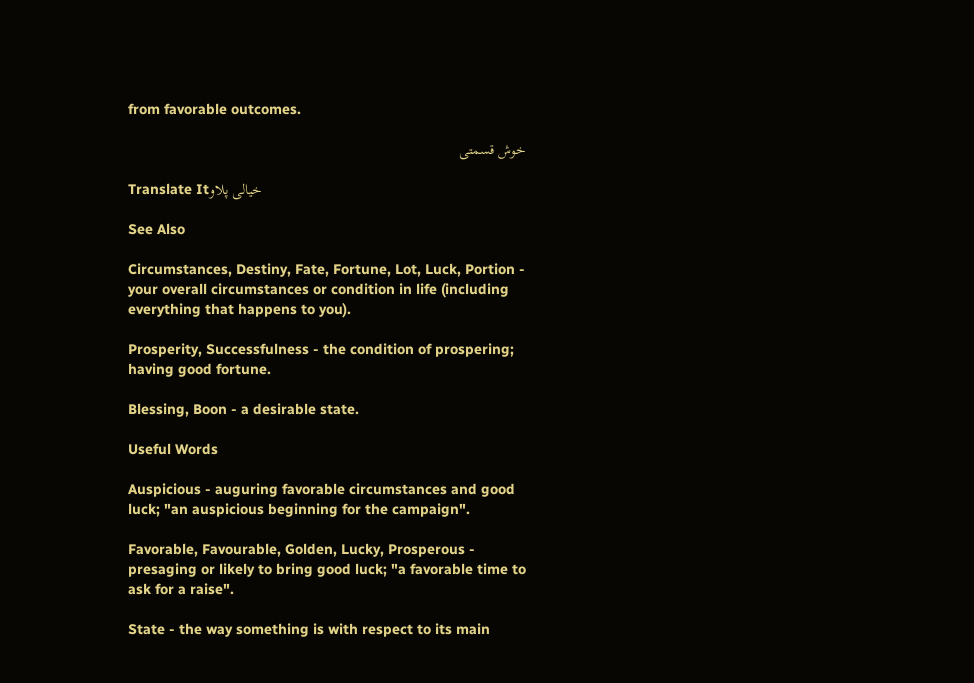from favorable outcomes.

خوش قسمتی

Translate Itخیالی پلاو

See Also

Circumstances, Destiny, Fate, Fortune, Lot, Luck, Portion - your overall circumstances or condition in life (including everything that happens to you).

Prosperity, Successfulness - the condition of prospering; having good fortune.

Blessing, Boon - a desirable state.

Useful Words

Auspicious - auguring favorable circumstances and good luck; "an auspicious beginning for the campaign".

Favorable, Favourable, Golden, Lucky, Prosperous - presaging or likely to bring good luck; "a favorable time to ask for a raise".

State - the way something is with respect to its main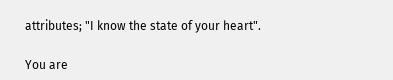attributes; "I know the state of your heart".

You are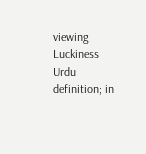viewing Luckiness Urdu definition; in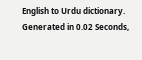English to Urdu dictionary.
Generated in 0.02 Seconds,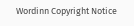Wordinn Copyright Notice